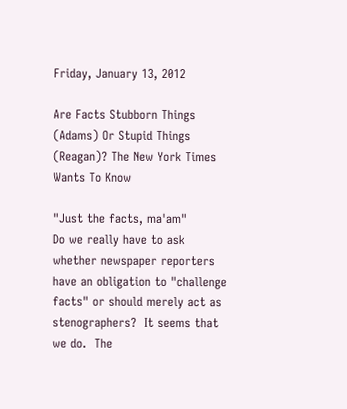Friday, January 13, 2012

Are Facts Stubborn Things (Adams) Or Stupid Things (Reagan)? The New York Times Wants To Know

"Just the facts, ma'am"
Do we really have to ask whether newspaper reporters have an obligation to "challenge facts" or should merely act as stenographers?  It seems that we do.  The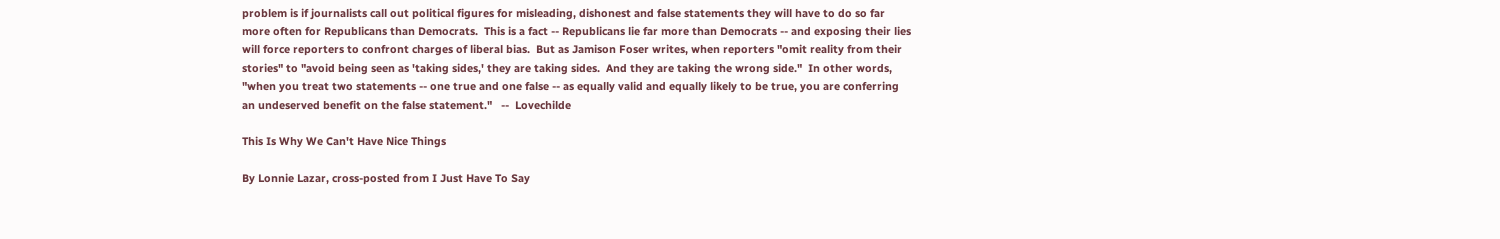problem is if journalists call out political figures for misleading, dishonest and false statements they will have to do so far more often for Republicans than Democrats.  This is a fact -- Republicans lie far more than Democrats -- and exposing their lies will force reporters to confront charges of liberal bias.  But as Jamison Foser writes, when reporters "omit reality from their stories" to "avoid being seen as 'taking sides,' they are taking sides.  And they are taking the wrong side."  In other words, "when you treat two statements -- one true and one false -- as equally valid and equally likely to be true, you are conferring an undeserved benefit on the false statement."   --  Lovechilde

This Is Why We Can't Have Nice Things

By Lonnie Lazar, cross-posted from I Just Have To Say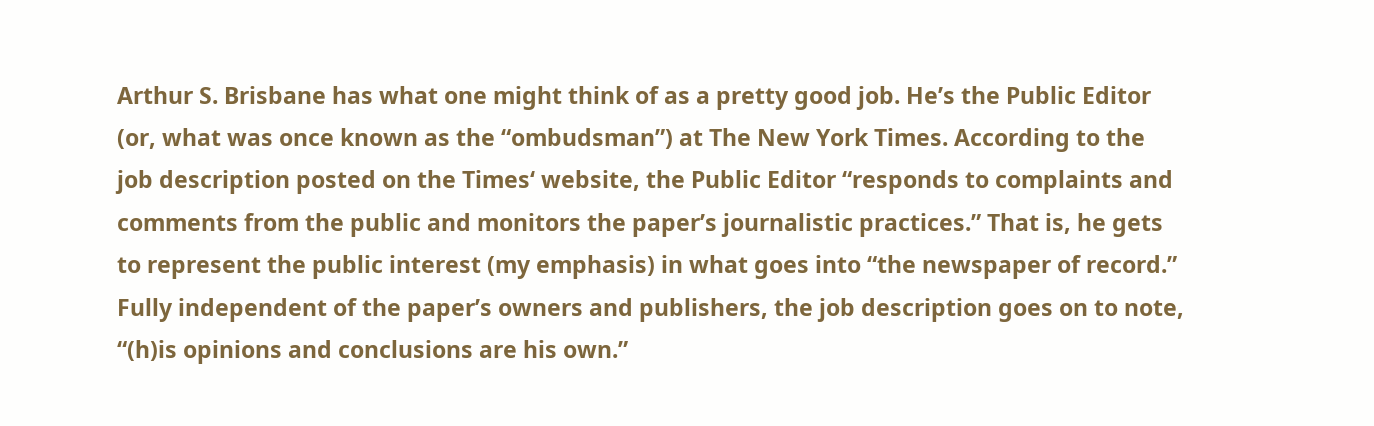Arthur S. Brisbane has what one might think of as a pretty good job. He’s the Public Editor (or, what was once known as the “ombudsman”) at The New York Times. According to the job description posted on the Times‘ website, the Public Editor “responds to complaints and comments from the public and monitors the paper’s journalistic practices.” That is, he gets to represent the public interest (my emphasis) in what goes into “the newspaper of record.” Fully independent of the paper’s owners and publishers, the job description goes on to note, “(h)is opinions and conclusions are his own.”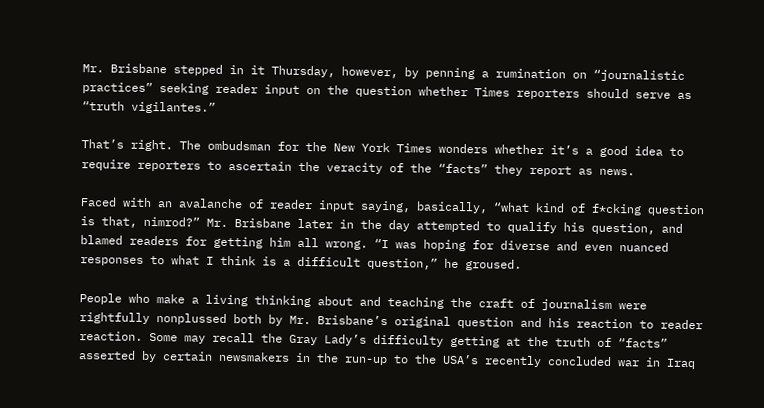Mr. Brisbane stepped in it Thursday, however, by penning a rumination on “journalistic practices” seeking reader input on the question whether Times reporters should serve as “truth vigilantes.”

That’s right. The ombudsman for the New York Times wonders whether it’s a good idea to require reporters to ascertain the veracity of the “facts” they report as news.

Faced with an avalanche of reader input saying, basically, “what kind of f*cking question is that, nimrod?” Mr. Brisbane later in the day attempted to qualify his question, and blamed readers for getting him all wrong. “I was hoping for diverse and even nuanced responses to what I think is a difficult question,” he groused.

People who make a living thinking about and teaching the craft of journalism were rightfully nonplussed both by Mr. Brisbane’s original question and his reaction to reader reaction. Some may recall the Gray Lady’s difficulty getting at the truth of “facts” asserted by certain newsmakers in the run-up to the USA’s recently concluded war in Iraq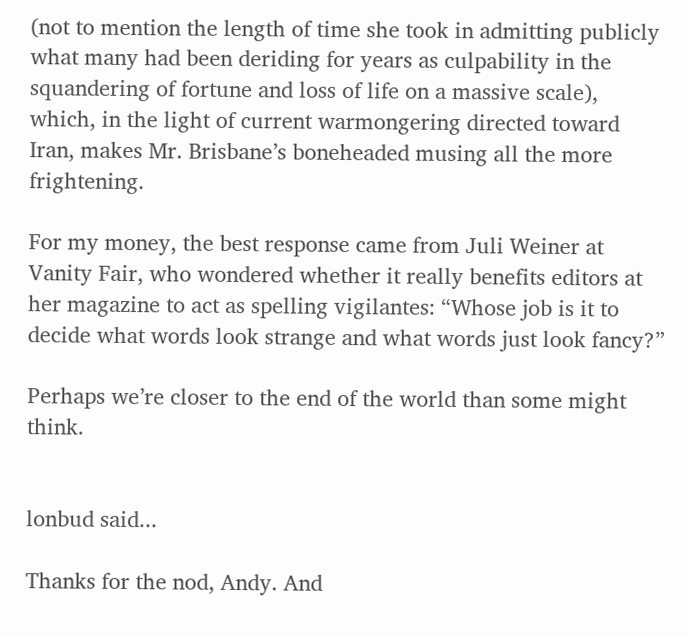(not to mention the length of time she took in admitting publicly what many had been deriding for years as culpability in the squandering of fortune and loss of life on a massive scale), which, in the light of current warmongering directed toward Iran, makes Mr. Brisbane’s boneheaded musing all the more frightening.

For my money, the best response came from Juli Weiner at Vanity Fair, who wondered whether it really benefits editors at her magazine to act as spelling vigilantes: “Whose job is it to decide what words look strange and what words just look fancy?”

Perhaps we’re closer to the end of the world than some might think.


lonbud said...

Thanks for the nod, Andy. And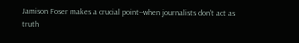Jamison Foser makes a crucial point--when journalists don't act as truth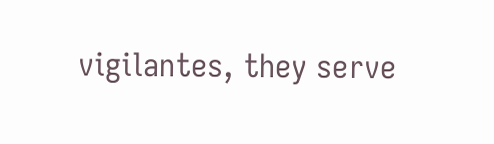vigilantes, they serve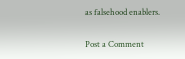as falsehood enablers.

Post a Comment